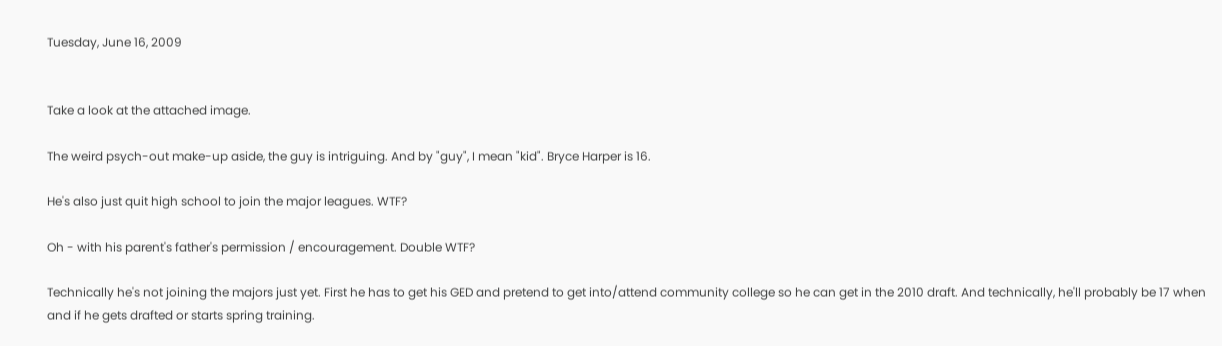Tuesday, June 16, 2009


Take a look at the attached image.

The weird psych-out make-up aside, the guy is intriguing. And by "guy", I mean "kid". Bryce Harper is 16.

He's also just quit high school to join the major leagues. WTF?

Oh - with his parent's father's permission / encouragement. Double WTF?

Technically he's not joining the majors just yet. First he has to get his GED and pretend to get into/attend community college so he can get in the 2010 draft. And technically, he'll probably be 17 when and if he gets drafted or starts spring training.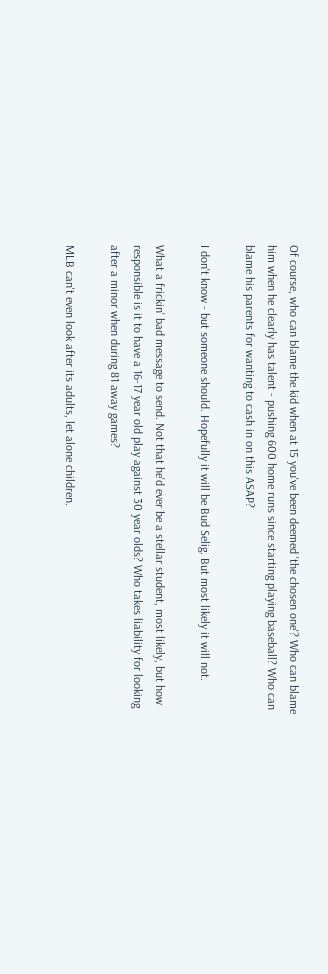Of course, who can blame the kid when at 15 you've been deemed 'the chosen one'? Who can blame him when he clearly has talent - pushing 600 home runs since starting playing baseball? Who can blame his parents for wanting to cash in on this ASAP?

I don't know - but someone should. Hopefully it will be Bud Selig. But most likely it will not.

What a frickin' bad message to send. Not that he'd ever be a stellar student, most likely, but how responsible is it to have a 16-17 year old play against 30 year olds? Who takes liability for looking after a minor when during 81 away games?

MLB can't even look after its adults, let alone children.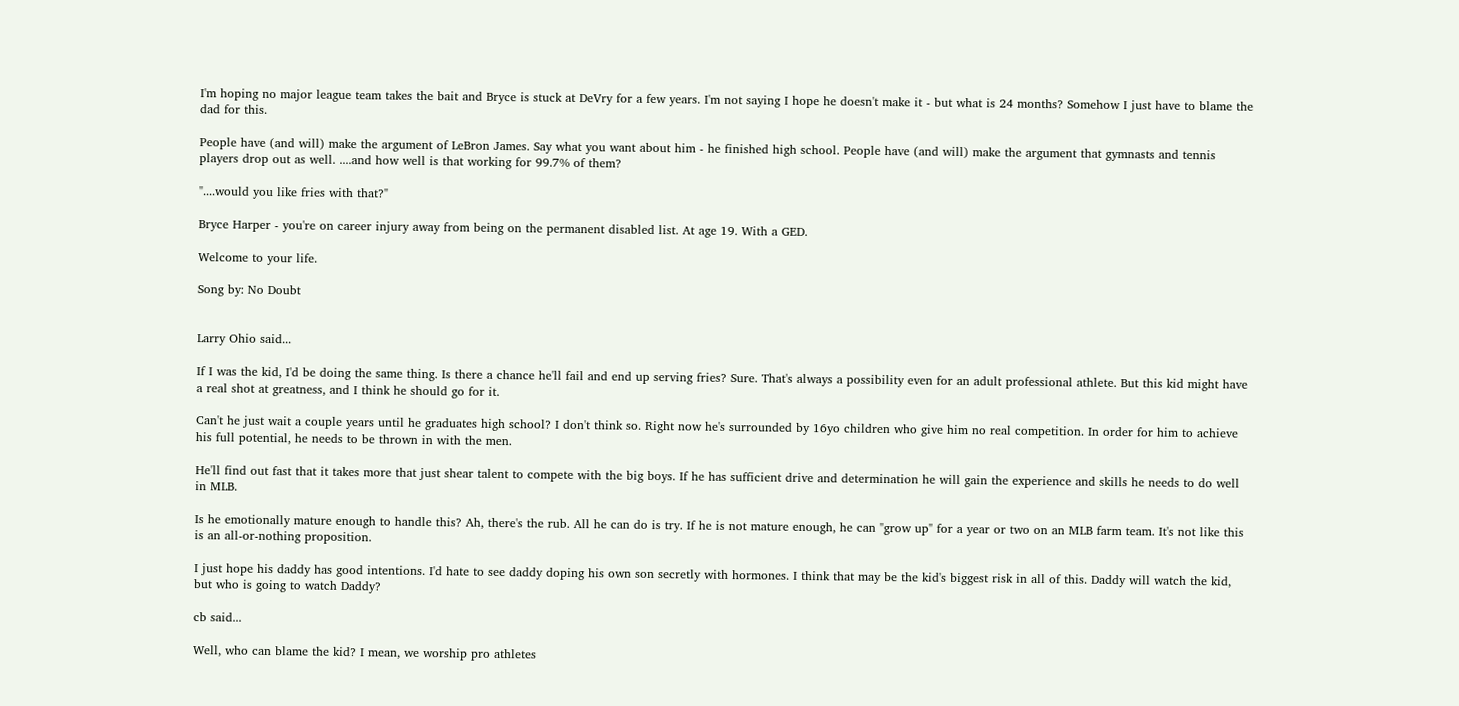I'm hoping no major league team takes the bait and Bryce is stuck at DeVry for a few years. I'm not saying I hope he doesn't make it - but what is 24 months? Somehow I just have to blame the dad for this.

People have (and will) make the argument of LeBron James. Say what you want about him - he finished high school. People have (and will) make the argument that gymnasts and tennis players drop out as well. ....and how well is that working for 99.7% of them?

"....would you like fries with that?"

Bryce Harper - you're on career injury away from being on the permanent disabled list. At age 19. With a GED.

Welcome to your life.

Song by: No Doubt


Larry Ohio said...

If I was the kid, I'd be doing the same thing. Is there a chance he'll fail and end up serving fries? Sure. That's always a possibility even for an adult professional athlete. But this kid might have a real shot at greatness, and I think he should go for it.

Can't he just wait a couple years until he graduates high school? I don't think so. Right now he's surrounded by 16yo children who give him no real competition. In order for him to achieve his full potential, he needs to be thrown in with the men.

He'll find out fast that it takes more that just shear talent to compete with the big boys. If he has sufficient drive and determination he will gain the experience and skills he needs to do well in MLB.

Is he emotionally mature enough to handle this? Ah, there's the rub. All he can do is try. If he is not mature enough, he can "grow up" for a year or two on an MLB farm team. It's not like this is an all-or-nothing proposition.

I just hope his daddy has good intentions. I'd hate to see daddy doping his own son secretly with hormones. I think that may be the kid's biggest risk in all of this. Daddy will watch the kid, but who is going to watch Daddy?

cb said...

Well, who can blame the kid? I mean, we worship pro athletes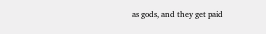as gods, and they get paid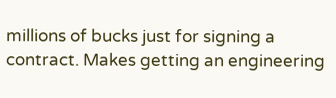millions of bucks just for signing a contract. Makes getting an engineering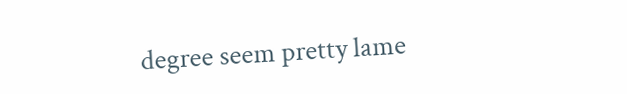degree seem pretty lame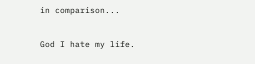in comparison...

God I hate my life.